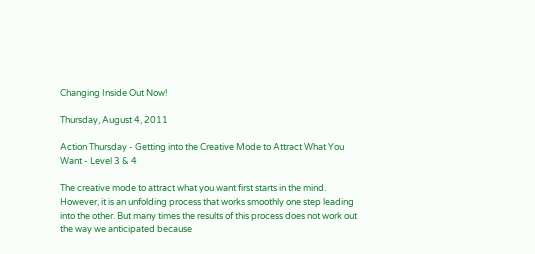Changing Inside Out Now!

Thursday, August 4, 2011

Action Thursday - Getting into the Creative Mode to Attract What You Want - Level 3 & 4

The creative mode to attract what you want first starts in the mind. However, it is an unfolding process that works smoothly one step leading into the other. But many times the results of this process does not work out the way we anticipated because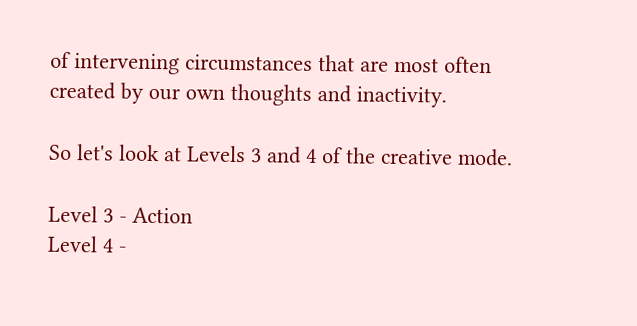of intervening circumstances that are most often created by our own thoughts and inactivity.

So let's look at Levels 3 and 4 of the creative mode.

Level 3 - Action
Level 4 -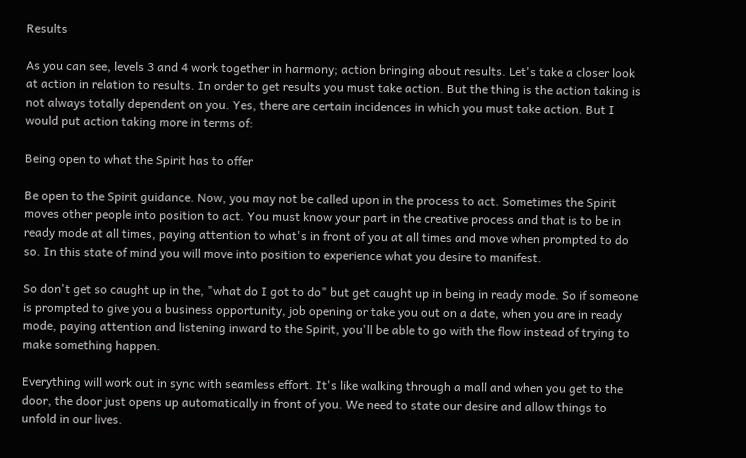Results

As you can see, levels 3 and 4 work together in harmony; action bringing about results. Let's take a closer look at action in relation to results. In order to get results you must take action. But the thing is the action taking is not always totally dependent on you. Yes, there are certain incidences in which you must take action. But I would put action taking more in terms of:

Being open to what the Spirit has to offer

Be open to the Spirit guidance. Now, you may not be called upon in the process to act. Sometimes the Spirit moves other people into position to act. You must know your part in the creative process and that is to be in ready mode at all times, paying attention to what's in front of you at all times and move when prompted to do so. In this state of mind you will move into position to experience what you desire to manifest.

So don't get so caught up in the, "what do I got to do" but get caught up in being in ready mode. So if someone is prompted to give you a business opportunity, job opening or take you out on a date, when you are in ready mode, paying attention and listening inward to the Spirit, you'll be able to go with the flow instead of trying to make something happen.

Everything will work out in sync with seamless effort. It's like walking through a mall and when you get to the door, the door just opens up automatically in front of you. We need to state our desire and allow things to unfold in our lives.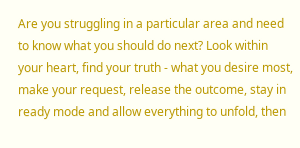Are you struggling in a particular area and need to know what you should do next? Look within your heart, find your truth - what you desire most, make your request, release the outcome, stay in ready mode and allow everything to unfold, then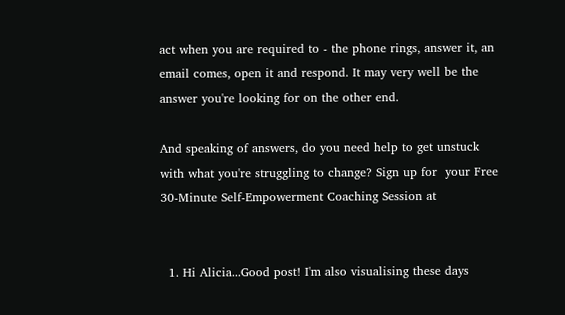act when you are required to - the phone rings, answer it, an email comes, open it and respond. It may very well be the answer you're looking for on the other end.

And speaking of answers, do you need help to get unstuck with what you're struggling to change? Sign up for  your Free 30-Minute Self-Empowerment Coaching Session at


  1. Hi Alicia...Good post! I'm also visualising these days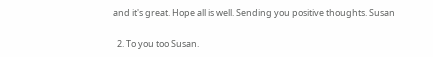and it's great. Hope all is well. Sending you positive thoughts. Susan

  2. To you too Susan.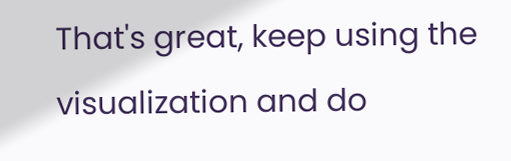That's great, keep using the visualization and do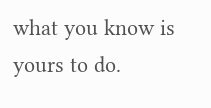what you know is yours to do.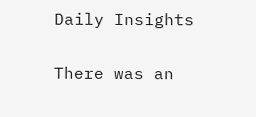Daily Insights

There was an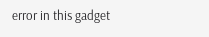error in this gadget